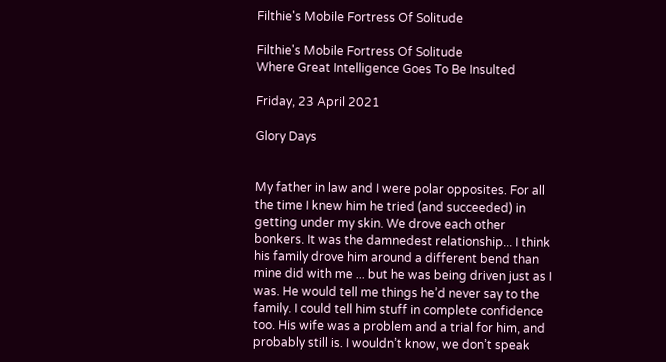Filthie's Mobile Fortress Of Solitude

Filthie's Mobile Fortress Of Solitude
Where Great Intelligence Goes To Be Insulted

Friday, 23 April 2021

Glory Days


My father in law and I were polar opposites. For all the time I knew him he tried (and succeeded) in getting under my skin. We drove each other bonkers. It was the damnedest relationship... I think his family drove him around a different bend than mine did with me ... but he was being driven just as I was. He would tell me things he’d never say to the family. I could tell him stuff in complete confidence too. His wife was a problem and a trial for him, and probably still is. I wouldn’t know, we don’t speak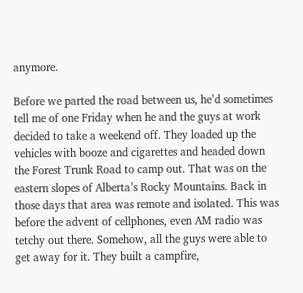anymore.

Before we parted the road between us, he’d sometimes tell me of one Friday when he and the guys at work decided to take a weekend off. They loaded up the vehicles with booze and cigarettes and headed down the Forest Trunk Road to camp out. That was on the eastern slopes of Alberta’s Rocky Mountains. Back in those days that area was remote and isolated. This was before the advent of cellphones, even AM radio was tetchy out there. Somehow, all the guys were able to get away for it. They built a campfire,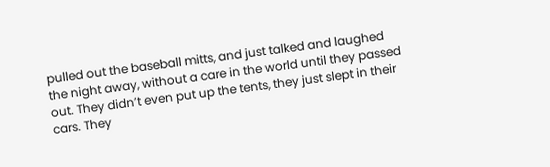pulled out the baseball mitts, and just talked and laughed the night away, without a care in the world until they passed out. They didn’t even put up the tents, they just slept in their cars. They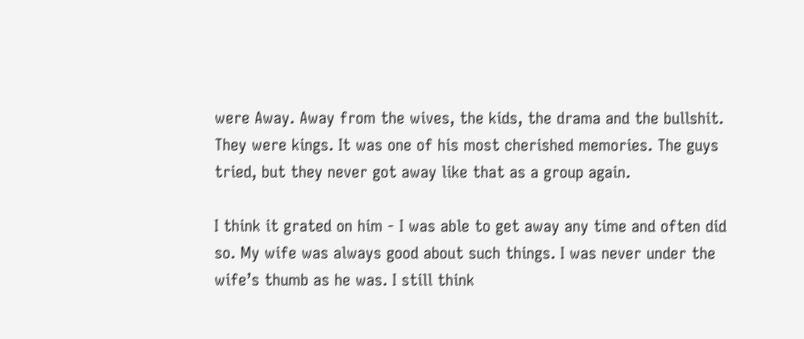were Away. Away from the wives, the kids, the drama and the bullshit. They were kings. It was one of his most cherished memories. The guys tried, but they never got away like that as a group again.

I think it grated on him - I was able to get away any time and often did so. My wife was always good about such things. I was never under the wife’s thumb as he was. I still think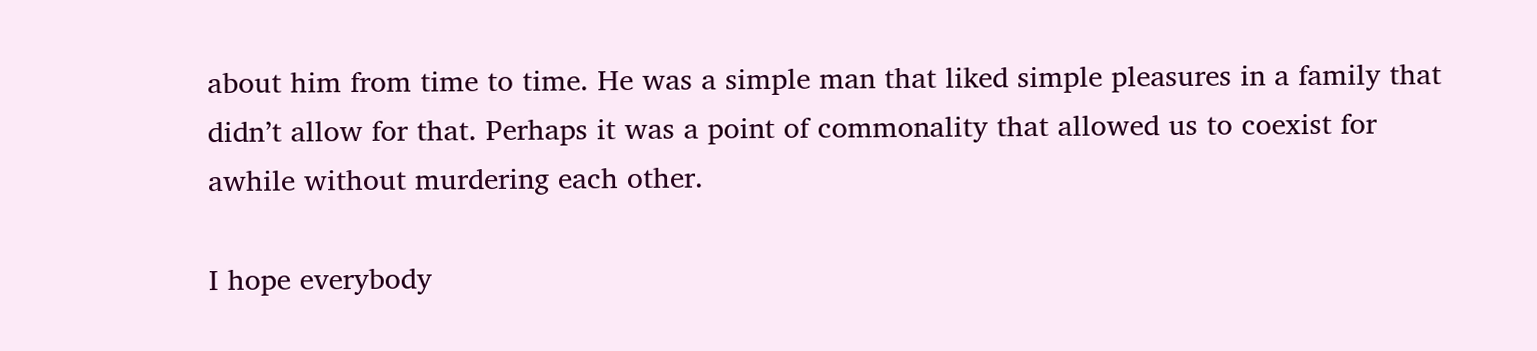about him from time to time. He was a simple man that liked simple pleasures in a family that didn’t allow for that. Perhaps it was a point of commonality that allowed us to coexist for awhile without murdering each other.

I hope everybody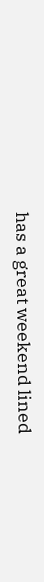has a great weekend lined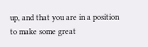up, and that you are in a position to make some great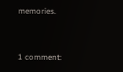memories.


1 comment: